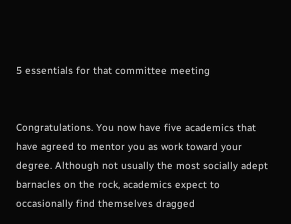5 essentials for that committee meeting


Congratulations. You now have five academics that have agreed to mentor you as work toward your degree. Although not usually the most socially adept barnacles on the rock, academics expect to occasionally find themselves dragged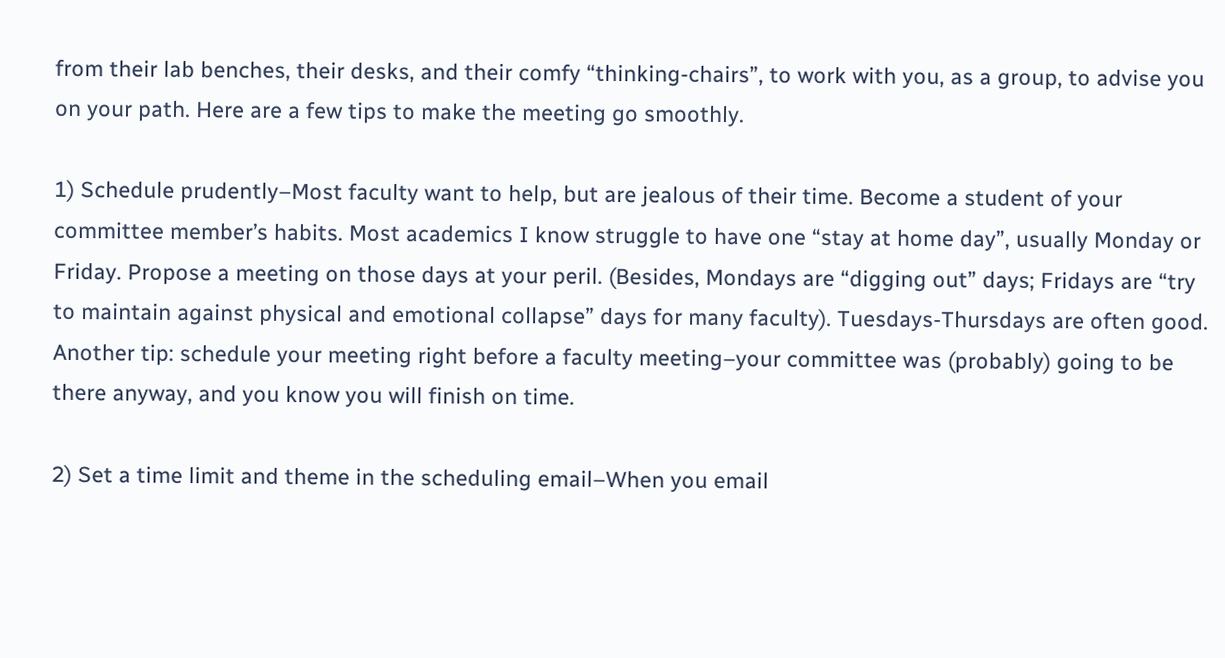from their lab benches, their desks, and their comfy “thinking-chairs”, to work with you, as a group, to advise you on your path. Here are a few tips to make the meeting go smoothly.

1) Schedule prudently–Most faculty want to help, but are jealous of their time. Become a student of your committee member’s habits. Most academics I know struggle to have one “stay at home day”, usually Monday or Friday. Propose a meeting on those days at your peril. (Besides, Mondays are “digging out” days; Fridays are “try to maintain against physical and emotional collapse” days for many faculty). Tuesdays-Thursdays are often good. Another tip: schedule your meeting right before a faculty meeting–your committee was (probably) going to be there anyway, and you know you will finish on time.

2) Set a time limit and theme in the scheduling email–When you email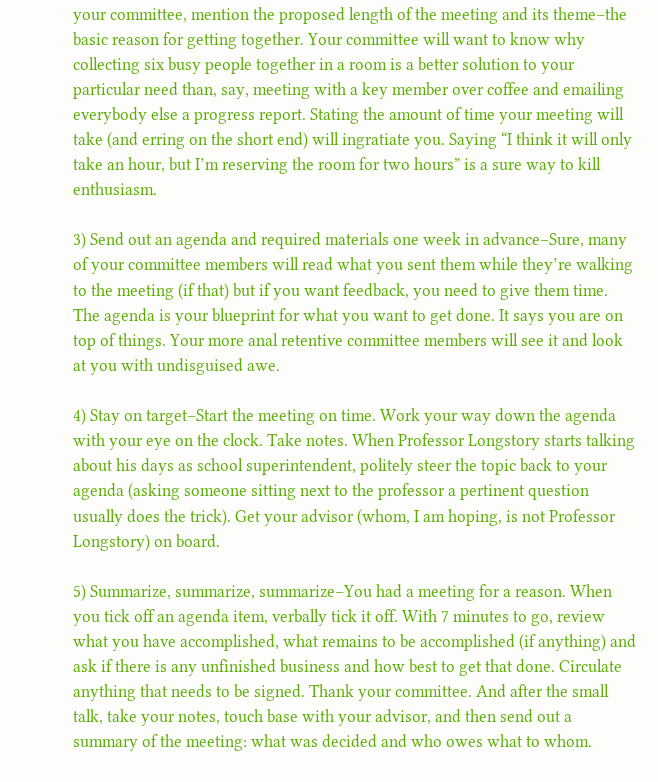your committee, mention the proposed length of the meeting and its theme–the basic reason for getting together. Your committee will want to know why collecting six busy people together in a room is a better solution to your particular need than, say, meeting with a key member over coffee and emailing everybody else a progress report. Stating the amount of time your meeting will take (and erring on the short end) will ingratiate you. Saying “I think it will only take an hour, but I’m reserving the room for two hours” is a sure way to kill enthusiasm.

3) Send out an agenda and required materials one week in advance–Sure, many of your committee members will read what you sent them while they’re walking to the meeting (if that) but if you want feedback, you need to give them time. The agenda is your blueprint for what you want to get done. It says you are on top of things. Your more anal retentive committee members will see it and look at you with undisguised awe.

4) Stay on target–Start the meeting on time. Work your way down the agenda with your eye on the clock. Take notes. When Professor Longstory starts talking about his days as school superintendent, politely steer the topic back to your agenda (asking someone sitting next to the professor a pertinent question usually does the trick). Get your advisor (whom, I am hoping, is not Professor Longstory) on board.

5) Summarize, summarize, summarize–You had a meeting for a reason. When you tick off an agenda item, verbally tick it off. With 7 minutes to go, review what you have accomplished, what remains to be accomplished (if anything) and ask if there is any unfinished business and how best to get that done. Circulate anything that needs to be signed. Thank your committee. And after the small talk, take your notes, touch base with your advisor, and then send out a summary of the meeting: what was decided and who owes what to whom.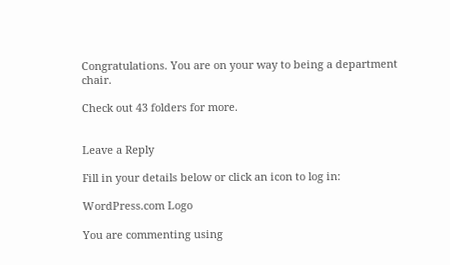Congratulations. You are on your way to being a department chair.

Check out 43 folders for more.


Leave a Reply

Fill in your details below or click an icon to log in:

WordPress.com Logo

You are commenting using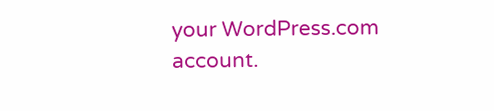your WordPress.com account.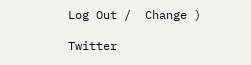Log Out /  Change )

Twitter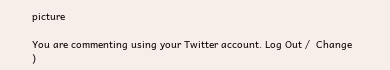picture

You are commenting using your Twitter account. Log Out /  Change )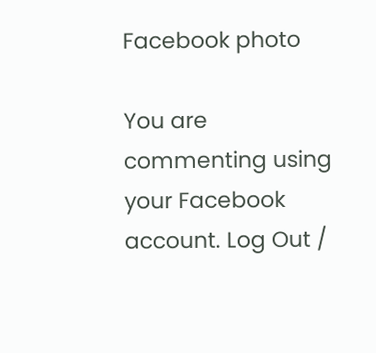Facebook photo

You are commenting using your Facebook account. Log Out /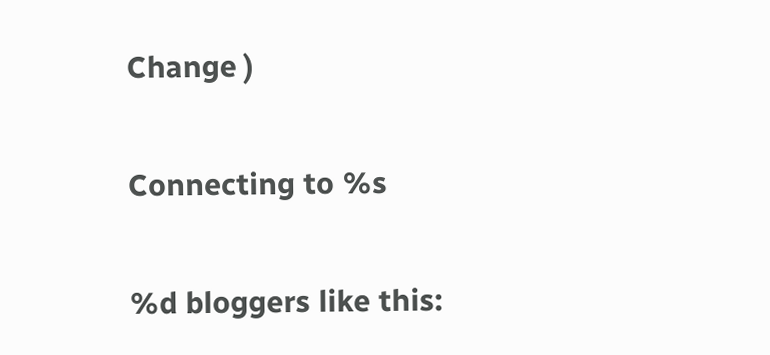Change )

Connecting to %s

%d bloggers like this: